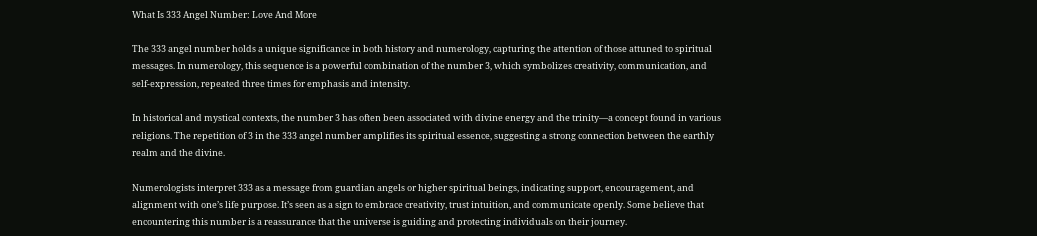What Is 333 Angel Number: Love And More

The 333 angel number holds a unique significance in both history and numerology, capturing the attention of those attuned to spiritual messages. In numerology, this sequence is a powerful combination of the number 3, which symbolizes creativity, communication, and self-expression, repeated three times for emphasis and intensity.

In historical and mystical contexts, the number 3 has often been associated with divine energy and the trinity—a concept found in various religions. The repetition of 3 in the 333 angel number amplifies its spiritual essence, suggesting a strong connection between the earthly realm and the divine.

Numerologists interpret 333 as a message from guardian angels or higher spiritual beings, indicating support, encouragement, and alignment with one’s life purpose. It’s seen as a sign to embrace creativity, trust intuition, and communicate openly. Some believe that encountering this number is a reassurance that the universe is guiding and protecting individuals on their journey.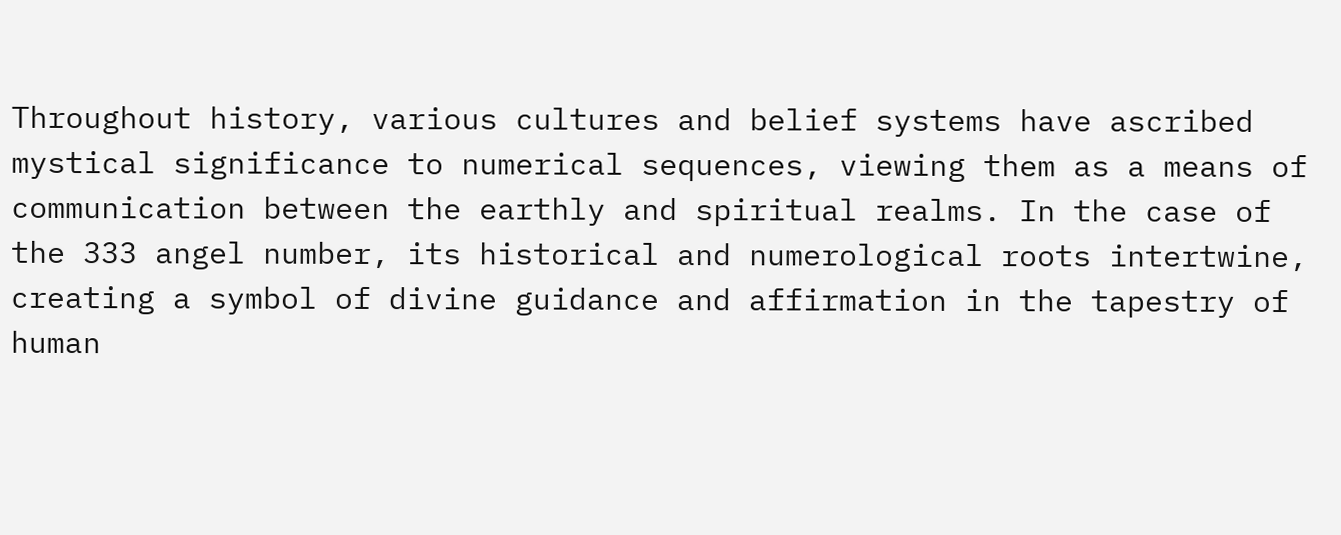Throughout history, various cultures and belief systems have ascribed mystical significance to numerical sequences, viewing them as a means of communication between the earthly and spiritual realms. In the case of the 333 angel number, its historical and numerological roots intertwine, creating a symbol of divine guidance and affirmation in the tapestry of human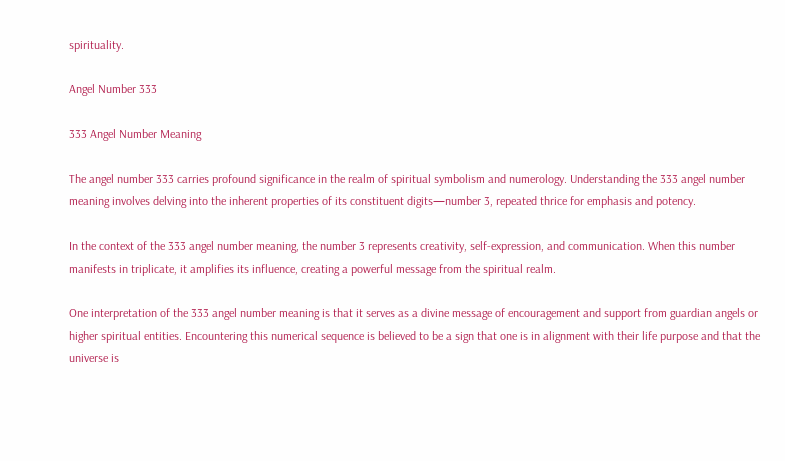spirituality.

Angel Number 333

333 Angel Number Meaning

The angel number 333 carries profound significance in the realm of spiritual symbolism and numerology. Understanding the 333 angel number meaning involves delving into the inherent properties of its constituent digits—number 3, repeated thrice for emphasis and potency.

In the context of the 333 angel number meaning, the number 3 represents creativity, self-expression, and communication. When this number manifests in triplicate, it amplifies its influence, creating a powerful message from the spiritual realm.

One interpretation of the 333 angel number meaning is that it serves as a divine message of encouragement and support from guardian angels or higher spiritual entities. Encountering this numerical sequence is believed to be a sign that one is in alignment with their life purpose and that the universe is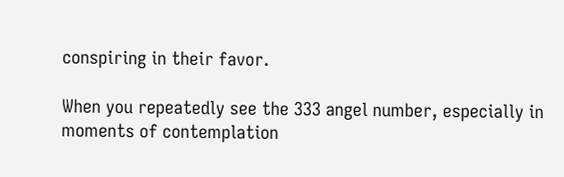conspiring in their favor.

When you repeatedly see the 333 angel number, especially in moments of contemplation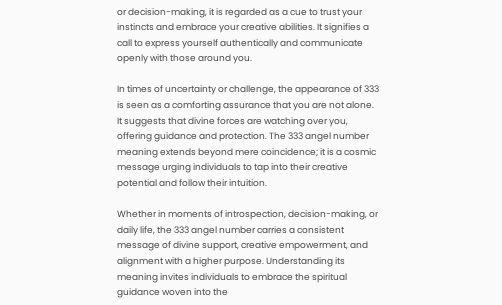or decision-making, it is regarded as a cue to trust your instincts and embrace your creative abilities. It signifies a call to express yourself authentically and communicate openly with those around you.

In times of uncertainty or challenge, the appearance of 333 is seen as a comforting assurance that you are not alone. It suggests that divine forces are watching over you, offering guidance and protection. The 333 angel number meaning extends beyond mere coincidence; it is a cosmic message urging individuals to tap into their creative potential and follow their intuition.

Whether in moments of introspection, decision-making, or daily life, the 333 angel number carries a consistent message of divine support, creative empowerment, and alignment with a higher purpose. Understanding its meaning invites individuals to embrace the spiritual guidance woven into the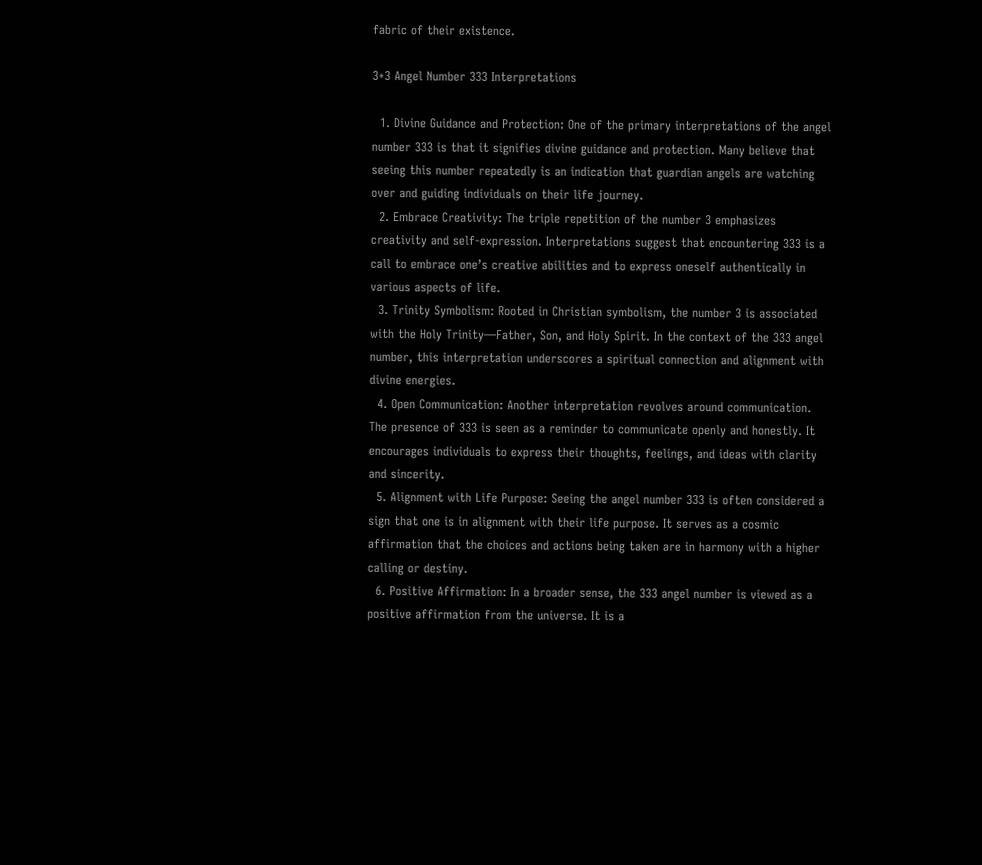fabric of their existence.

3+3 Angel Number 333 Interpretations

  1. Divine Guidance and Protection: One of the primary interpretations of the angel number 333 is that it signifies divine guidance and protection. Many believe that seeing this number repeatedly is an indication that guardian angels are watching over and guiding individuals on their life journey.
  2. Embrace Creativity: The triple repetition of the number 3 emphasizes creativity and self-expression. Interpretations suggest that encountering 333 is a call to embrace one’s creative abilities and to express oneself authentically in various aspects of life.
  3. Trinity Symbolism: Rooted in Christian symbolism, the number 3 is associated with the Holy Trinity—Father, Son, and Holy Spirit. In the context of the 333 angel number, this interpretation underscores a spiritual connection and alignment with divine energies.
  4. Open Communication: Another interpretation revolves around communication. The presence of 333 is seen as a reminder to communicate openly and honestly. It encourages individuals to express their thoughts, feelings, and ideas with clarity and sincerity.
  5. Alignment with Life Purpose: Seeing the angel number 333 is often considered a sign that one is in alignment with their life purpose. It serves as a cosmic affirmation that the choices and actions being taken are in harmony with a higher calling or destiny.
  6. Positive Affirmation: In a broader sense, the 333 angel number is viewed as a positive affirmation from the universe. It is a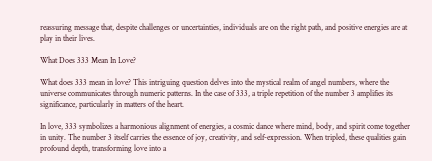reassuring message that, despite challenges or uncertainties, individuals are on the right path, and positive energies are at play in their lives.

What Does 333 Mean In Love?

What does 333 mean in love? This intriguing question delves into the mystical realm of angel numbers, where the universe communicates through numeric patterns. In the case of 333, a triple repetition of the number 3 amplifies its significance, particularly in matters of the heart.

In love, 333 symbolizes a harmonious alignment of energies, a cosmic dance where mind, body, and spirit come together in unity. The number 3 itself carries the essence of joy, creativity, and self-expression. When tripled, these qualities gain profound depth, transforming love into a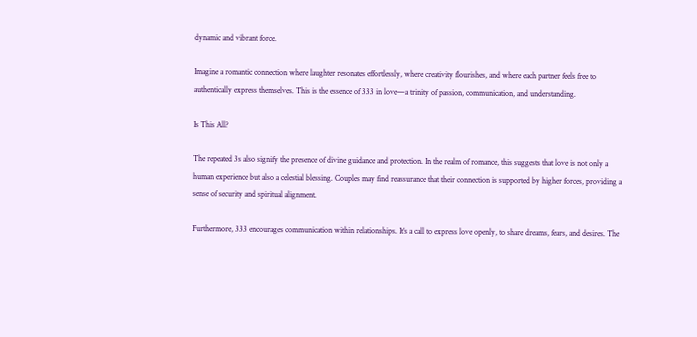dynamic and vibrant force.

Imagine a romantic connection where laughter resonates effortlessly, where creativity flourishes, and where each partner feels free to authentically express themselves. This is the essence of 333 in love—a trinity of passion, communication, and understanding.

Is This All?

The repeated 3s also signify the presence of divine guidance and protection. In the realm of romance, this suggests that love is not only a human experience but also a celestial blessing. Couples may find reassurance that their connection is supported by higher forces, providing a sense of security and spiritual alignment.

Furthermore, 333 encourages communication within relationships. It’s a call to express love openly, to share dreams, fears, and desires. The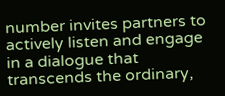number invites partners to actively listen and engage in a dialogue that transcends the ordinary,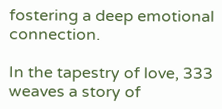fostering a deep emotional connection.

In the tapestry of love, 333 weaves a story of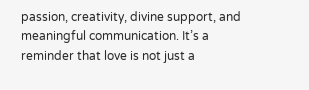passion, creativity, divine support, and meaningful communication. It’s a reminder that love is not just a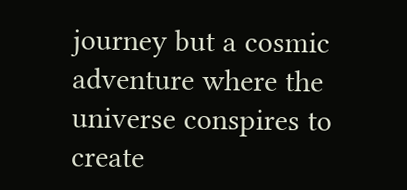journey but a cosmic adventure where the universe conspires to create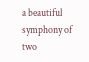a beautiful symphony of two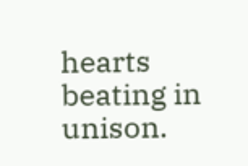hearts beating in unison.